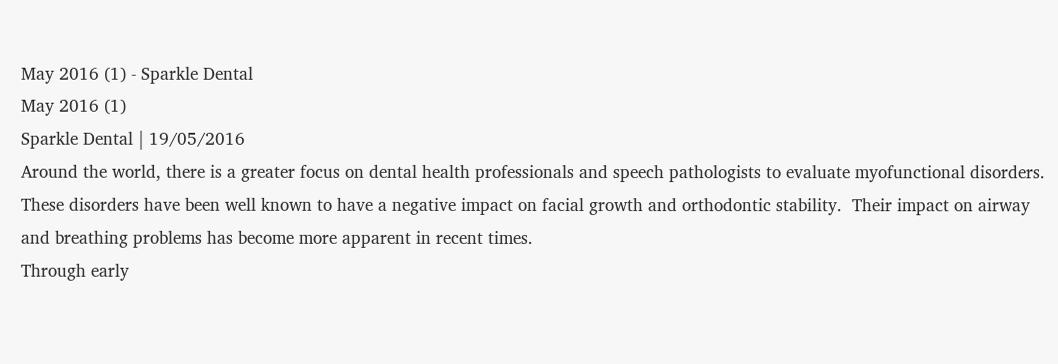May 2016 (1) - Sparkle Dental
May 2016 (1)
Sparkle Dental | 19/05/2016
Around the world, there is a greater focus on dental health professionals and speech pathologists to evaluate myofunctional disorders.
These disorders have been well known to have a negative impact on facial growth and orthodontic stability.  Their impact on airway and breathing problems has become more apparent in recent times.
Through early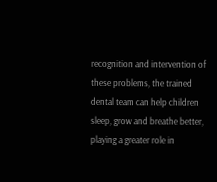recognition and intervention of these problems, the trained dental team can help children sleep, grow and breathe better, playing a greater role in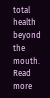total health beyond the mouth.
Read more